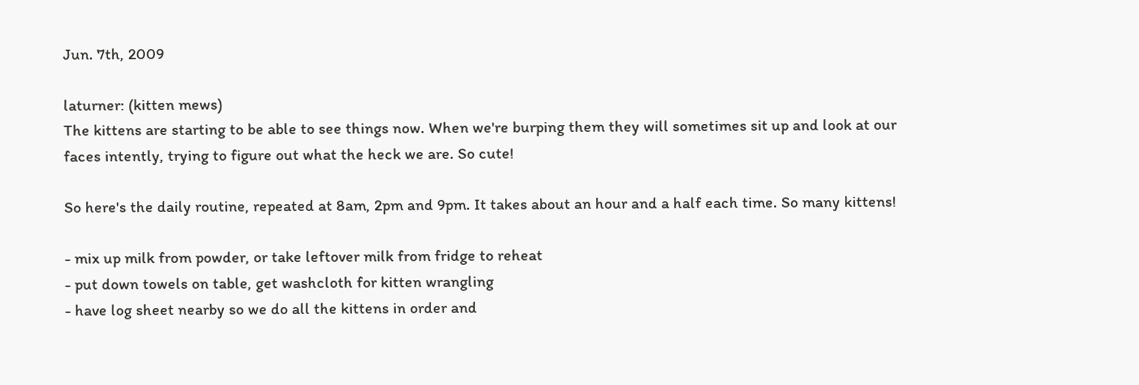Jun. 7th, 2009

laturner: (kitten mews)
The kittens are starting to be able to see things now. When we're burping them they will sometimes sit up and look at our faces intently, trying to figure out what the heck we are. So cute!

So here's the daily routine, repeated at 8am, 2pm and 9pm. It takes about an hour and a half each time. So many kittens!

- mix up milk from powder, or take leftover milk from fridge to reheat
- put down towels on table, get washcloth for kitten wrangling
- have log sheet nearby so we do all the kittens in order and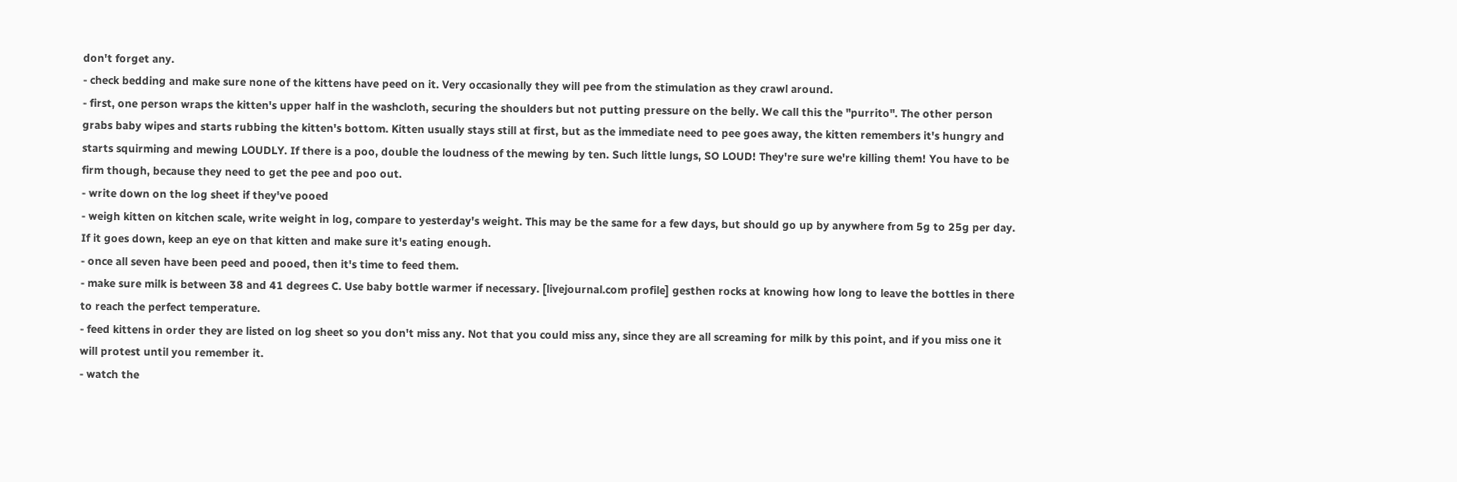don't forget any.
- check bedding and make sure none of the kittens have peed on it. Very occasionally they will pee from the stimulation as they crawl around.
- first, one person wraps the kitten's upper half in the washcloth, securing the shoulders but not putting pressure on the belly. We call this the "purrito". The other person grabs baby wipes and starts rubbing the kitten's bottom. Kitten usually stays still at first, but as the immediate need to pee goes away, the kitten remembers it's hungry and starts squirming and mewing LOUDLY. If there is a poo, double the loudness of the mewing by ten. Such little lungs, SO LOUD! They're sure we're killing them! You have to be firm though, because they need to get the pee and poo out.
- write down on the log sheet if they've pooed
- weigh kitten on kitchen scale, write weight in log, compare to yesterday's weight. This may be the same for a few days, but should go up by anywhere from 5g to 25g per day. If it goes down, keep an eye on that kitten and make sure it's eating enough.
- once all seven have been peed and pooed, then it's time to feed them.
- make sure milk is between 38 and 41 degrees C. Use baby bottle warmer if necessary. [livejournal.com profile] gesthen rocks at knowing how long to leave the bottles in there to reach the perfect temperature.
- feed kittens in order they are listed on log sheet so you don't miss any. Not that you could miss any, since they are all screaming for milk by this point, and if you miss one it will protest until you remember it.
- watch the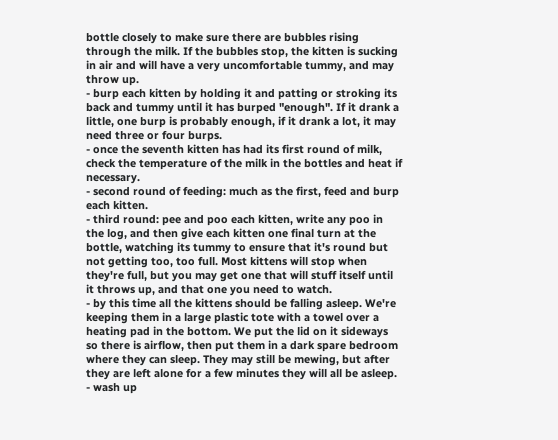bottle closely to make sure there are bubbles rising through the milk. If the bubbles stop, the kitten is sucking in air and will have a very uncomfortable tummy, and may throw up.
- burp each kitten by holding it and patting or stroking its back and tummy until it has burped "enough". If it drank a little, one burp is probably enough, if it drank a lot, it may need three or four burps.
- once the seventh kitten has had its first round of milk, check the temperature of the milk in the bottles and heat if necessary.
- second round of feeding: much as the first, feed and burp each kitten.
- third round: pee and poo each kitten, write any poo in the log, and then give each kitten one final turn at the bottle, watching its tummy to ensure that it's round but not getting too, too full. Most kittens will stop when they're full, but you may get one that will stuff itself until it throws up, and that one you need to watch.
- by this time all the kittens should be falling asleep. We're keeping them in a large plastic tote with a towel over a heating pad in the bottom. We put the lid on it sideways so there is airflow, then put them in a dark spare bedroom where they can sleep. They may still be mewing, but after they are left alone for a few minutes they will all be asleep.
- wash up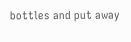bottles and put away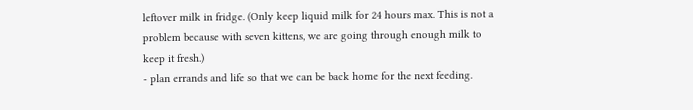leftover milk in fridge. (Only keep liquid milk for 24 hours max. This is not a problem because with seven kittens, we are going through enough milk to keep it fresh.)
- plan errands and life so that we can be back home for the next feeding.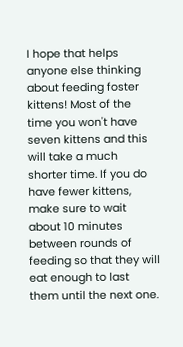I hope that helps anyone else thinking about feeding foster kittens! Most of the time you won't have seven kittens and this will take a much shorter time. If you do have fewer kittens, make sure to wait about 10 minutes between rounds of feeding so that they will eat enough to last them until the next one.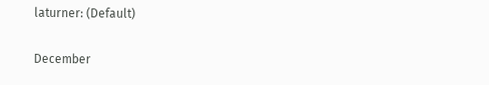laturner: (Default)

December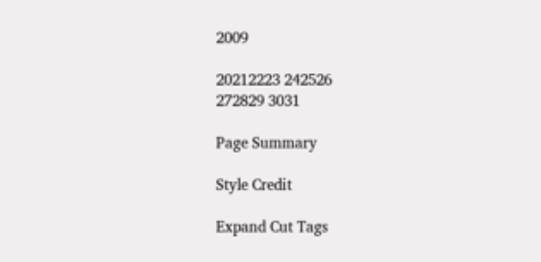2009

20212223 242526
272829 3031

Page Summary

Style Credit

Expand Cut Tags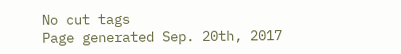No cut tags
Page generated Sep. 20th, 2017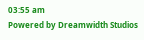03:55 am
Powered by Dreamwidth Studios